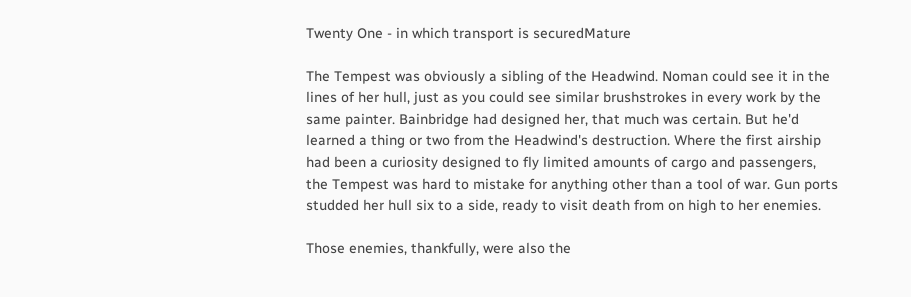Twenty One - in which transport is securedMature

The Tempest was obviously a sibling of the Headwind. Noman could see it in the lines of her hull, just as you could see similar brushstrokes in every work by the same painter. Bainbridge had designed her, that much was certain. But he'd learned a thing or two from the Headwind's destruction. Where the first airship had been a curiosity designed to fly limited amounts of cargo and passengers, the Tempest was hard to mistake for anything other than a tool of war. Gun ports studded her hull six to a side, ready to visit death from on high to her enemies.

Those enemies, thankfully, were also the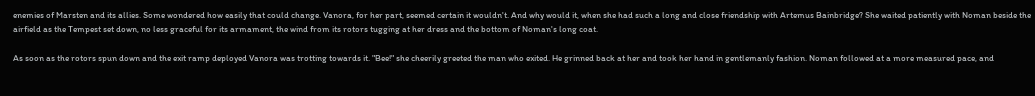enemies of Marsten and its allies. Some wondered how easily that could change. Vanora, for her part, seemed certain it wouldn't. And why would it, when she had such a long and close friendship with Artemus Bainbridge? She waited patiently with Noman beside the airfield as the Tempest set down, no less graceful for its armament, the wind from its rotors tugging at her dress and the bottom of Noman's long coat.

As soon as the rotors spun down and the exit ramp deployed Vanora was trotting towards it. "Bee!" she cheerily greeted the man who exited. He grinned back at her and took her hand in gentlemanly fashion. Noman followed at a more measured pace, and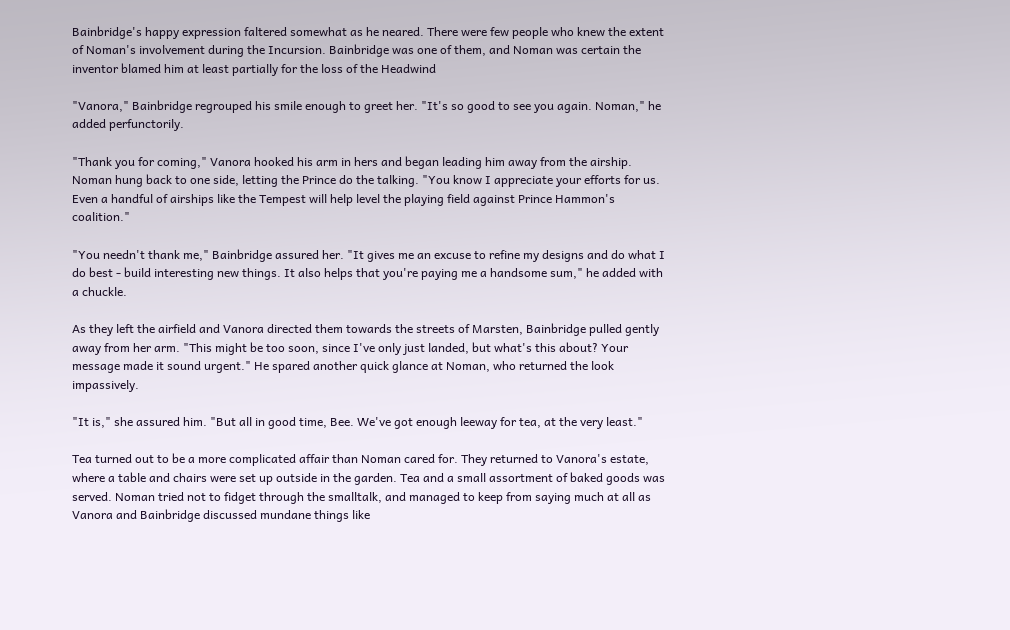Bainbridge's happy expression faltered somewhat as he neared. There were few people who knew the extent of Noman's involvement during the Incursion. Bainbridge was one of them, and Noman was certain the inventor blamed him at least partially for the loss of the Headwind

"Vanora," Bainbridge regrouped his smile enough to greet her. "It's so good to see you again. Noman," he added perfunctorily.

"Thank you for coming," Vanora hooked his arm in hers and began leading him away from the airship. Noman hung back to one side, letting the Prince do the talking. "You know I appreciate your efforts for us. Even a handful of airships like the Tempest will help level the playing field against Prince Hammon's coalition."

"You needn't thank me," Bainbridge assured her. "It gives me an excuse to refine my designs and do what I do best - build interesting new things. It also helps that you're paying me a handsome sum," he added with a chuckle.

As they left the airfield and Vanora directed them towards the streets of Marsten, Bainbridge pulled gently away from her arm. "This might be too soon, since I've only just landed, but what's this about? Your message made it sound urgent." He spared another quick glance at Noman, who returned the look impassively.

"It is," she assured him. "But all in good time, Bee. We've got enough leeway for tea, at the very least."

Tea turned out to be a more complicated affair than Noman cared for. They returned to Vanora's estate, where a table and chairs were set up outside in the garden. Tea and a small assortment of baked goods was served. Noman tried not to fidget through the smalltalk, and managed to keep from saying much at all as Vanora and Bainbridge discussed mundane things like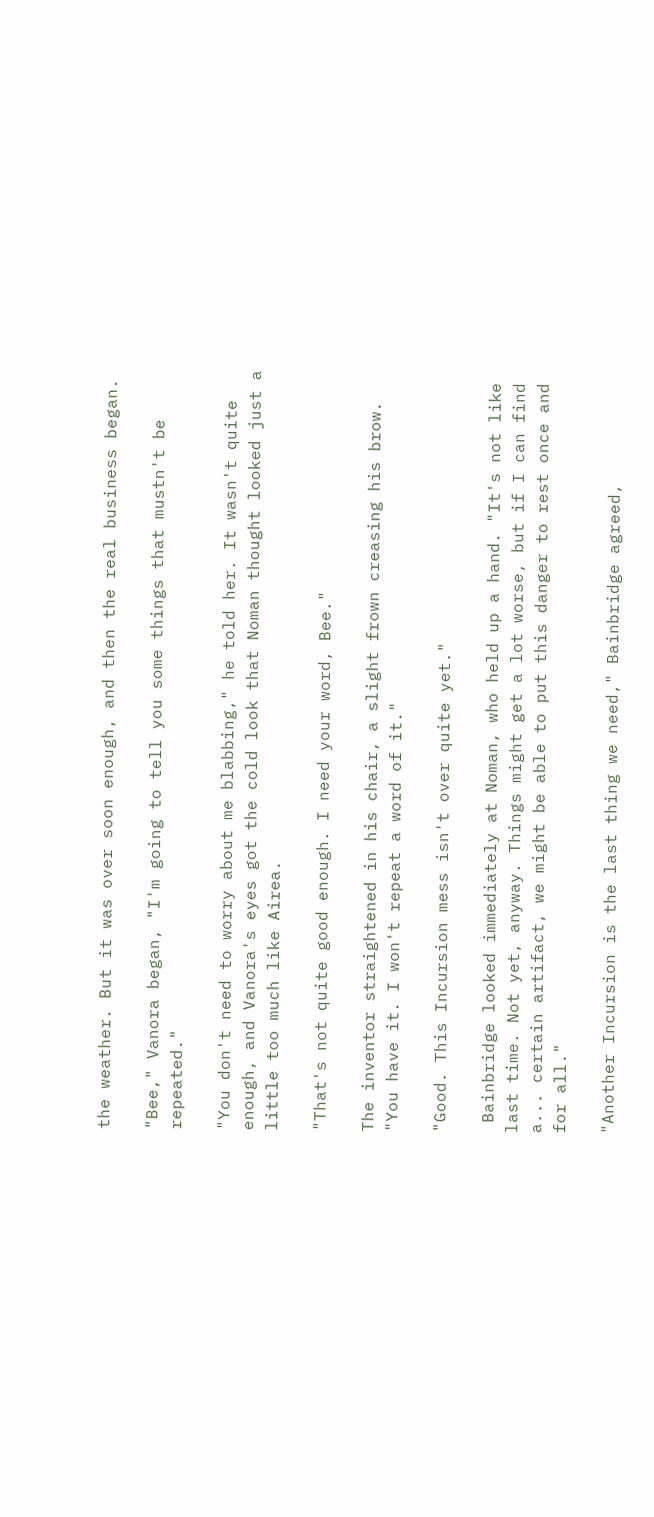the weather. But it was over soon enough, and then the real business began.

"Bee," Vanora began, "I'm going to tell you some things that mustn't be repeated."

"You don't need to worry about me blabbing," he told her. It wasn't quite enough, and Vanora's eyes got the cold look that Noman thought looked just a little too much like Airea.

"That's not quite good enough. I need your word, Bee."

The inventor straightened in his chair, a slight frown creasing his brow. "You have it. I won't repeat a word of it."

"Good. This Incursion mess isn't over quite yet."

 Bainbridge looked immediately at Noman, who held up a hand. "It's not like last time. Not yet, anyway. Things might get a lot worse, but if I can find a... certain artifact, we might be able to put this danger to rest once and for all."

"Another Incursion is the last thing we need," Bainbridge agreed,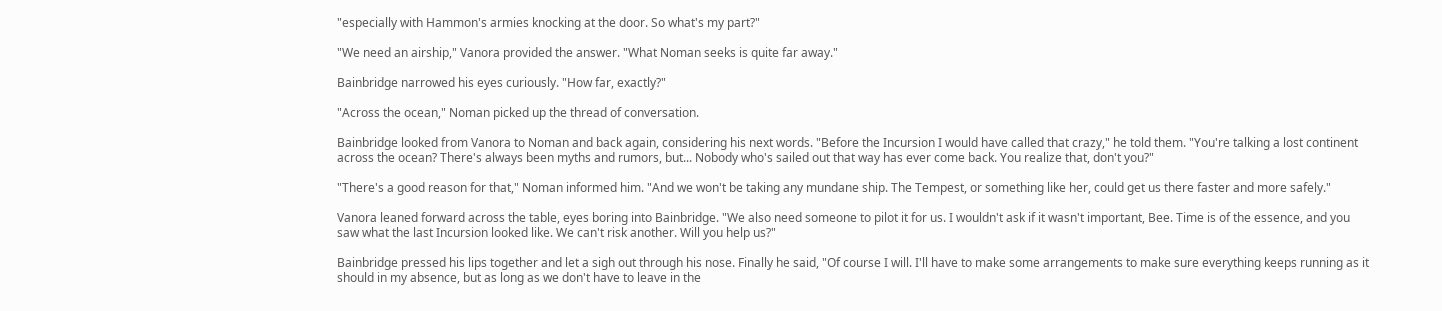"especially with Hammon's armies knocking at the door. So what's my part?"

"We need an airship," Vanora provided the answer. "What Noman seeks is quite far away."

Bainbridge narrowed his eyes curiously. "How far, exactly?"

"Across the ocean," Noman picked up the thread of conversation.

Bainbridge looked from Vanora to Noman and back again, considering his next words. "Before the Incursion I would have called that crazy," he told them. "You're talking a lost continent across the ocean? There's always been myths and rumors, but... Nobody who's sailed out that way has ever come back. You realize that, don't you?"

"There's a good reason for that," Noman informed him. "And we won't be taking any mundane ship. The Tempest, or something like her, could get us there faster and more safely."

Vanora leaned forward across the table, eyes boring into Bainbridge. "We also need someone to pilot it for us. I wouldn't ask if it wasn't important, Bee. Time is of the essence, and you saw what the last Incursion looked like. We can't risk another. Will you help us?"

Bainbridge pressed his lips together and let a sigh out through his nose. Finally he said, "Of course I will. I'll have to make some arrangements to make sure everything keeps running as it should in my absence, but as long as we don't have to leave in the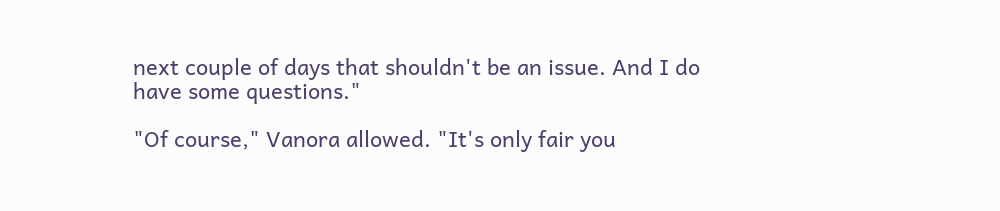next couple of days that shouldn't be an issue. And I do have some questions."

"Of course," Vanora allowed. "It's only fair you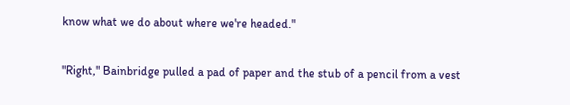know what we do about where we're headed."

"Right," Bainbridge pulled a pad of paper and the stub of a pencil from a vest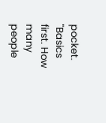pocket. "Basics first. How many people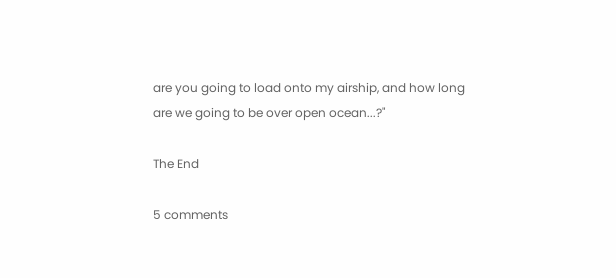are you going to load onto my airship, and how long are we going to be over open ocean...?"

The End

5 comments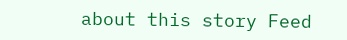about this story Feed